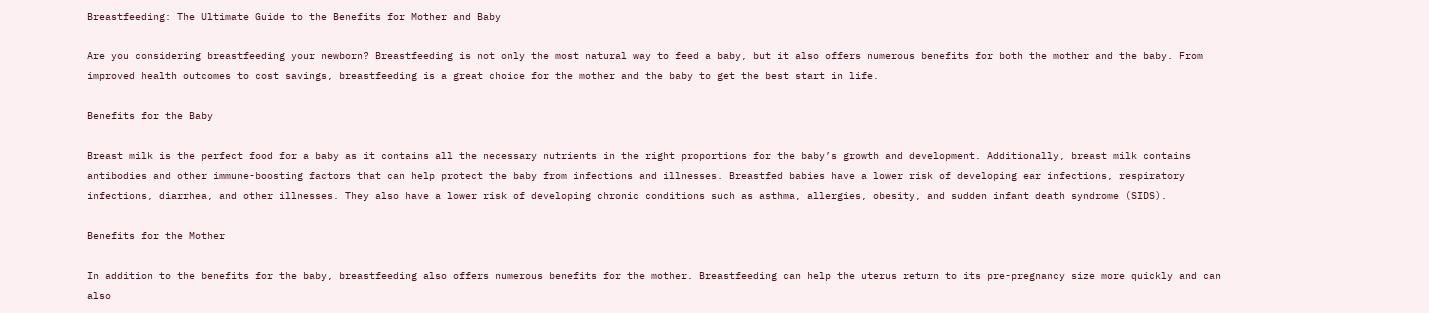Breastfeeding: The Ultimate Guide to the Benefits for Mother and Baby

Are you considering breastfeeding your newborn? Breastfeeding is not only the most natural way to feed a baby, but it also offers numerous benefits for both the mother and the baby. From improved health outcomes to cost savings, breastfeeding is a great choice for the mother and the baby to get the best start in life.

Benefits for the Baby

Breast milk is the perfect food for a baby as it contains all the necessary nutrients in the right proportions for the baby’s growth and development. Additionally, breast milk contains antibodies and other immune-boosting factors that can help protect the baby from infections and illnesses. Breastfed babies have a lower risk of developing ear infections, respiratory infections, diarrhea, and other illnesses. They also have a lower risk of developing chronic conditions such as asthma, allergies, obesity, and sudden infant death syndrome (SIDS).

Benefits for the Mother

In addition to the benefits for the baby, breastfeeding also offers numerous benefits for the mother. Breastfeeding can help the uterus return to its pre-pregnancy size more quickly and can also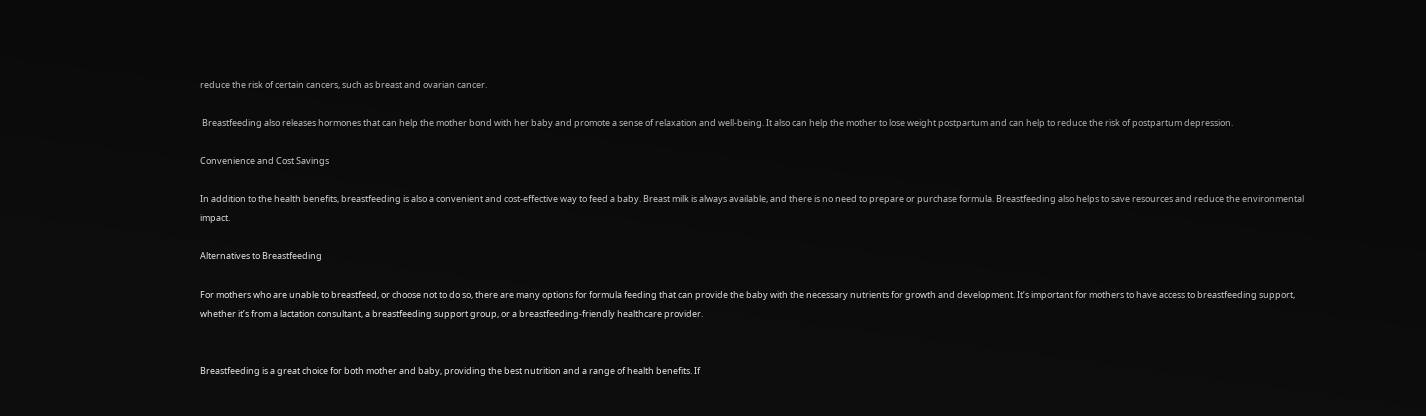reduce the risk of certain cancers, such as breast and ovarian cancer.

 Breastfeeding also releases hormones that can help the mother bond with her baby and promote a sense of relaxation and well-being. It also can help the mother to lose weight postpartum and can help to reduce the risk of postpartum depression.

Convenience and Cost Savings

In addition to the health benefits, breastfeeding is also a convenient and cost-effective way to feed a baby. Breast milk is always available, and there is no need to prepare or purchase formula. Breastfeeding also helps to save resources and reduce the environmental impact.

Alternatives to Breastfeeding

For mothers who are unable to breastfeed, or choose not to do so, there are many options for formula feeding that can provide the baby with the necessary nutrients for growth and development. It’s important for mothers to have access to breastfeeding support, whether it’s from a lactation consultant, a breastfeeding support group, or a breastfeeding-friendly healthcare provider.


Breastfeeding is a great choice for both mother and baby, providing the best nutrition and a range of health benefits. If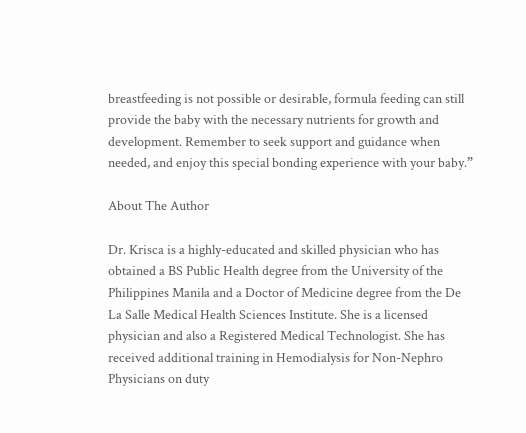breastfeeding is not possible or desirable, formula feeding can still provide the baby with the necessary nutrients for growth and development. Remember to seek support and guidance when needed, and enjoy this special bonding experience with your baby.”

About The Author

Dr. Krisca is a highly-educated and skilled physician who has obtained a BS Public Health degree from the University of the Philippines Manila and a Doctor of Medicine degree from the De La Salle Medical Health Sciences Institute. She is a licensed physician and also a Registered Medical Technologist. She has received additional training in Hemodialysis for Non-Nephro Physicians on duty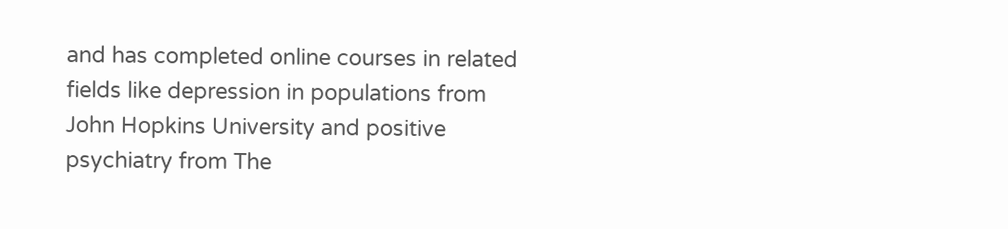and has completed online courses in related fields like depression in populations from John Hopkins University and positive psychiatry from The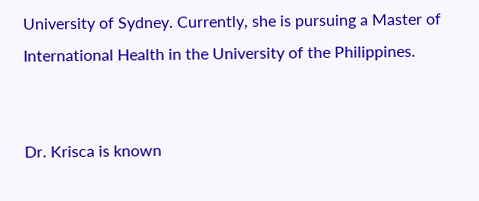University of Sydney. Currently, she is pursuing a Master of International Health in the University of the Philippines.


Dr. Krisca is known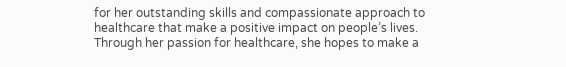for her outstanding skills and compassionate approach to healthcare that make a positive impact on people’s lives. Through her passion for healthcare, she hopes to make a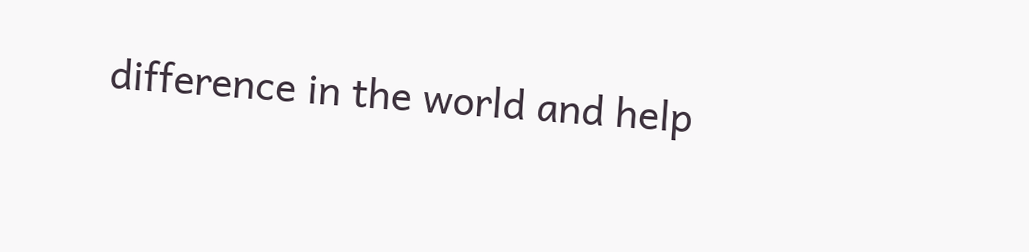difference in the world and help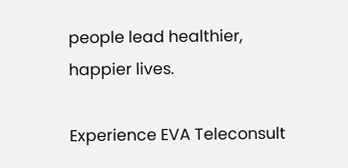people lead healthier, happier lives.

Experience EVA Teleconsult